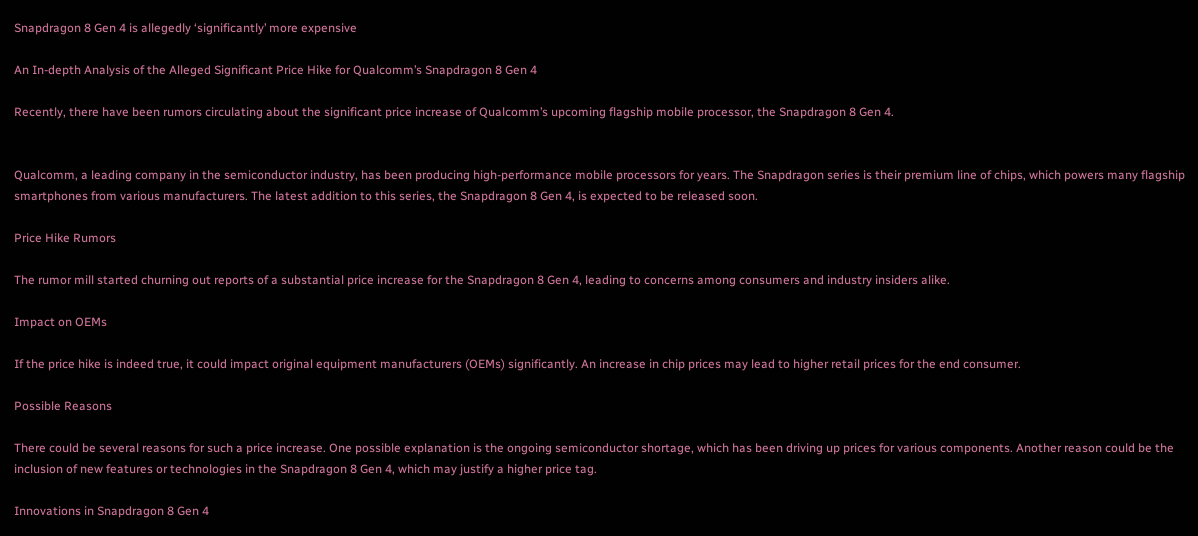Snapdragon 8 Gen 4 is allegedly ‘significantly’ more expensive

An In-depth Analysis of the Alleged Significant Price Hike for Qualcomm’s Snapdragon 8 Gen 4

Recently, there have been rumors circulating about the significant price increase of Qualcomm’s upcoming flagship mobile processor, the Snapdragon 8 Gen 4.


Qualcomm, a leading company in the semiconductor industry, has been producing high-performance mobile processors for years. The Snapdragon series is their premium line of chips, which powers many flagship smartphones from various manufacturers. The latest addition to this series, the Snapdragon 8 Gen 4, is expected to be released soon.

Price Hike Rumors

The rumor mill started churning out reports of a substantial price increase for the Snapdragon 8 Gen 4, leading to concerns among consumers and industry insiders alike.

Impact on OEMs

If the price hike is indeed true, it could impact original equipment manufacturers (OEMs) significantly. An increase in chip prices may lead to higher retail prices for the end consumer.

Possible Reasons

There could be several reasons for such a price increase. One possible explanation is the ongoing semiconductor shortage, which has been driving up prices for various components. Another reason could be the inclusion of new features or technologies in the Snapdragon 8 Gen 4, which may justify a higher price tag.

Innovations in Snapdragon 8 Gen 4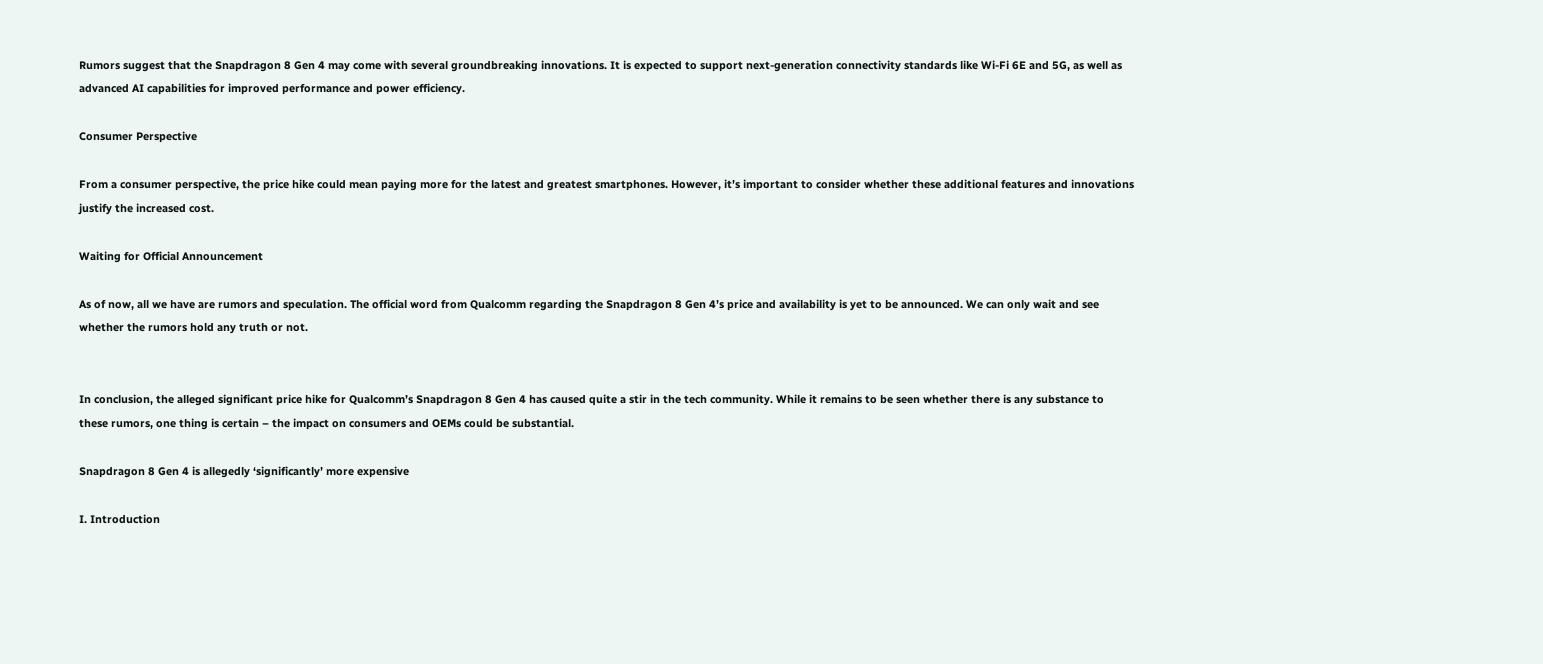Rumors suggest that the Snapdragon 8 Gen 4 may come with several groundbreaking innovations. It is expected to support next-generation connectivity standards like Wi-Fi 6E and 5G, as well as advanced AI capabilities for improved performance and power efficiency.

Consumer Perspective

From a consumer perspective, the price hike could mean paying more for the latest and greatest smartphones. However, it’s important to consider whether these additional features and innovations justify the increased cost.

Waiting for Official Announcement

As of now, all we have are rumors and speculation. The official word from Qualcomm regarding the Snapdragon 8 Gen 4’s price and availability is yet to be announced. We can only wait and see whether the rumors hold any truth or not.


In conclusion, the alleged significant price hike for Qualcomm’s Snapdragon 8 Gen 4 has caused quite a stir in the tech community. While it remains to be seen whether there is any substance to these rumors, one thing is certain – the impact on consumers and OEMs could be substantial.

Snapdragon 8 Gen 4 is allegedly ‘significantly’ more expensive

I. Introduction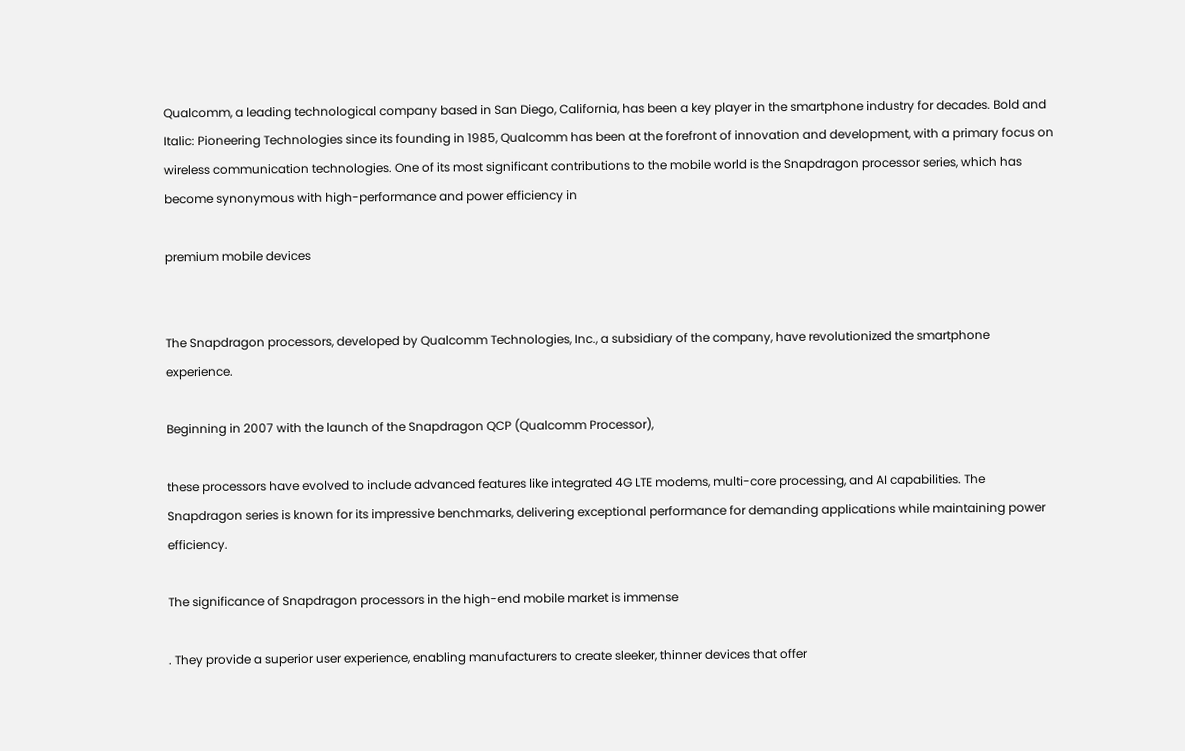Qualcomm, a leading technological company based in San Diego, California, has been a key player in the smartphone industry for decades. Bold and Italic: Pioneering Technologies since its founding in 1985, Qualcomm has been at the forefront of innovation and development, with a primary focus on wireless communication technologies. One of its most significant contributions to the mobile world is the Snapdragon processor series, which has become synonymous with high-performance and power efficiency in

premium mobile devices


The Snapdragon processors, developed by Qualcomm Technologies, Inc., a subsidiary of the company, have revolutionized the smartphone experience.

Beginning in 2007 with the launch of the Snapdragon QCP (Qualcomm Processor),

these processors have evolved to include advanced features like integrated 4G LTE modems, multi-core processing, and AI capabilities. The Snapdragon series is known for its impressive benchmarks, delivering exceptional performance for demanding applications while maintaining power efficiency.

The significance of Snapdragon processors in the high-end mobile market is immense

. They provide a superior user experience, enabling manufacturers to create sleeker, thinner devices that offer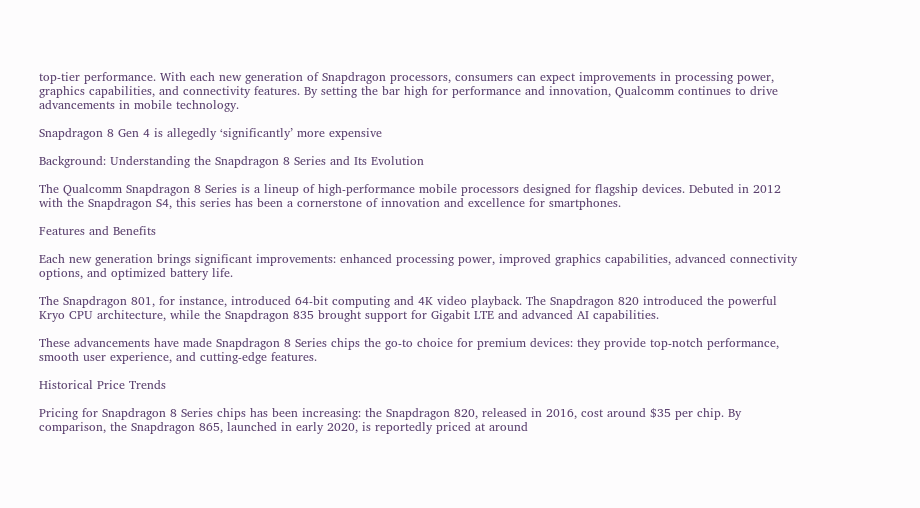top-tier performance. With each new generation of Snapdragon processors, consumers can expect improvements in processing power, graphics capabilities, and connectivity features. By setting the bar high for performance and innovation, Qualcomm continues to drive advancements in mobile technology.

Snapdragon 8 Gen 4 is allegedly ‘significantly’ more expensive

Background: Understanding the Snapdragon 8 Series and Its Evolution

The Qualcomm Snapdragon 8 Series is a lineup of high-performance mobile processors designed for flagship devices. Debuted in 2012 with the Snapdragon S4, this series has been a cornerstone of innovation and excellence for smartphones.

Features and Benefits

Each new generation brings significant improvements: enhanced processing power, improved graphics capabilities, advanced connectivity options, and optimized battery life.

The Snapdragon 801, for instance, introduced 64-bit computing and 4K video playback. The Snapdragon 820 introduced the powerful Kryo CPU architecture, while the Snapdragon 835 brought support for Gigabit LTE and advanced AI capabilities.

These advancements have made Snapdragon 8 Series chips the go-to choice for premium devices: they provide top-notch performance, smooth user experience, and cutting-edge features.

Historical Price Trends

Pricing for Snapdragon 8 Series chips has been increasing: the Snapdragon 820, released in 2016, cost around $35 per chip. By comparison, the Snapdragon 865, launched in early 2020, is reportedly priced at around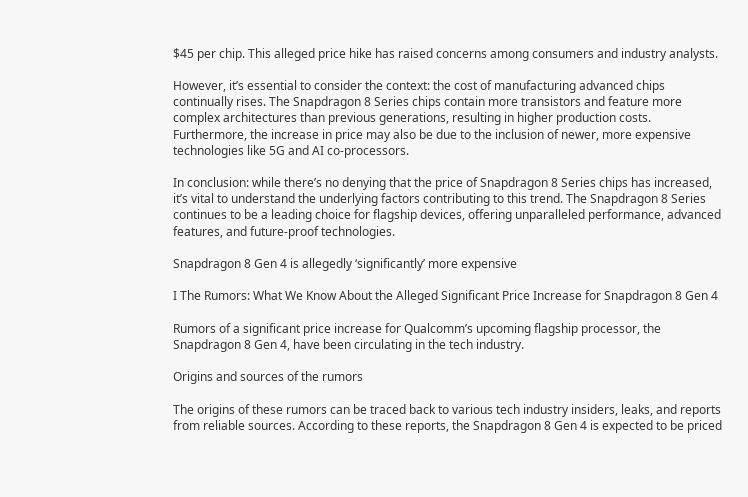$45 per chip. This alleged price hike has raised concerns among consumers and industry analysts.

However, it’s essential to consider the context: the cost of manufacturing advanced chips continually rises. The Snapdragon 8 Series chips contain more transistors and feature more complex architectures than previous generations, resulting in higher production costs. Furthermore, the increase in price may also be due to the inclusion of newer, more expensive technologies like 5G and AI co-processors.

In conclusion: while there’s no denying that the price of Snapdragon 8 Series chips has increased, it’s vital to understand the underlying factors contributing to this trend. The Snapdragon 8 Series continues to be a leading choice for flagship devices, offering unparalleled performance, advanced features, and future-proof technologies.

Snapdragon 8 Gen 4 is allegedly ‘significantly’ more expensive

I The Rumors: What We Know About the Alleged Significant Price Increase for Snapdragon 8 Gen 4

Rumors of a significant price increase for Qualcomm’s upcoming flagship processor, the Snapdragon 8 Gen 4, have been circulating in the tech industry.

Origins and sources of the rumors

The origins of these rumors can be traced back to various tech industry insiders, leaks, and reports from reliable sources. According to these reports, the Snapdragon 8 Gen 4 is expected to be priced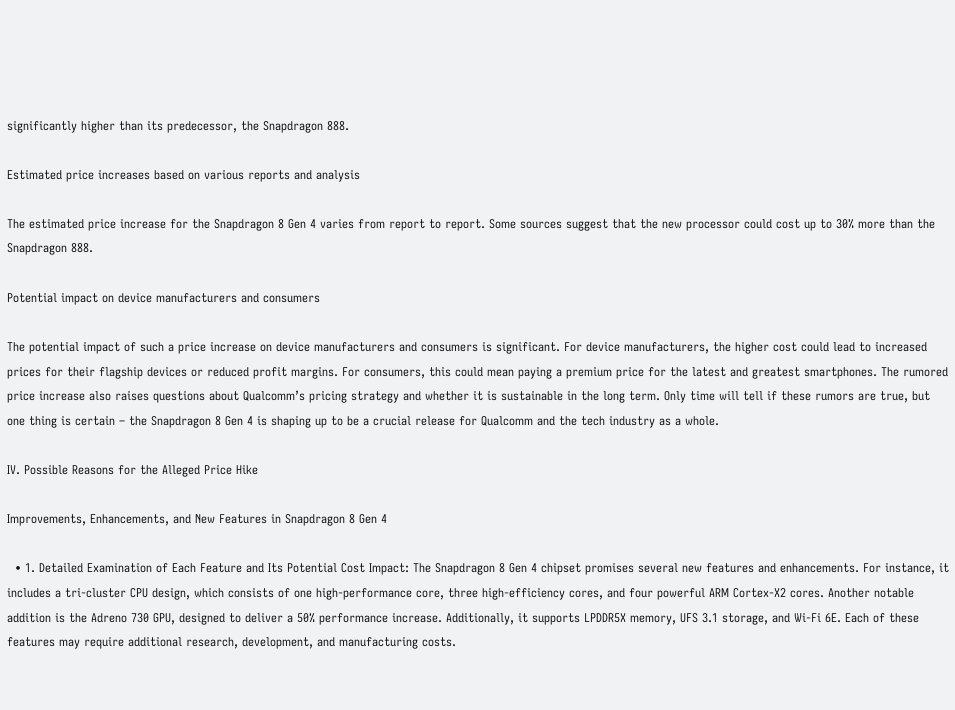significantly higher than its predecessor, the Snapdragon 888.

Estimated price increases based on various reports and analysis

The estimated price increase for the Snapdragon 8 Gen 4 varies from report to report. Some sources suggest that the new processor could cost up to 30% more than the Snapdragon 888.

Potential impact on device manufacturers and consumers

The potential impact of such a price increase on device manufacturers and consumers is significant. For device manufacturers, the higher cost could lead to increased prices for their flagship devices or reduced profit margins. For consumers, this could mean paying a premium price for the latest and greatest smartphones. The rumored price increase also raises questions about Qualcomm’s pricing strategy and whether it is sustainable in the long term. Only time will tell if these rumors are true, but one thing is certain – the Snapdragon 8 Gen 4 is shaping up to be a crucial release for Qualcomm and the tech industry as a whole.

IV. Possible Reasons for the Alleged Price Hike

Improvements, Enhancements, and New Features in Snapdragon 8 Gen 4

  • 1. Detailed Examination of Each Feature and Its Potential Cost Impact: The Snapdragon 8 Gen 4 chipset promises several new features and enhancements. For instance, it includes a tri-cluster CPU design, which consists of one high-performance core, three high-efficiency cores, and four powerful ARM Cortex-X2 cores. Another notable addition is the Adreno 730 GPU, designed to deliver a 50% performance increase. Additionally, it supports LPDDR5X memory, UFS 3.1 storage, and Wi-Fi 6E. Each of these features may require additional research, development, and manufacturing costs.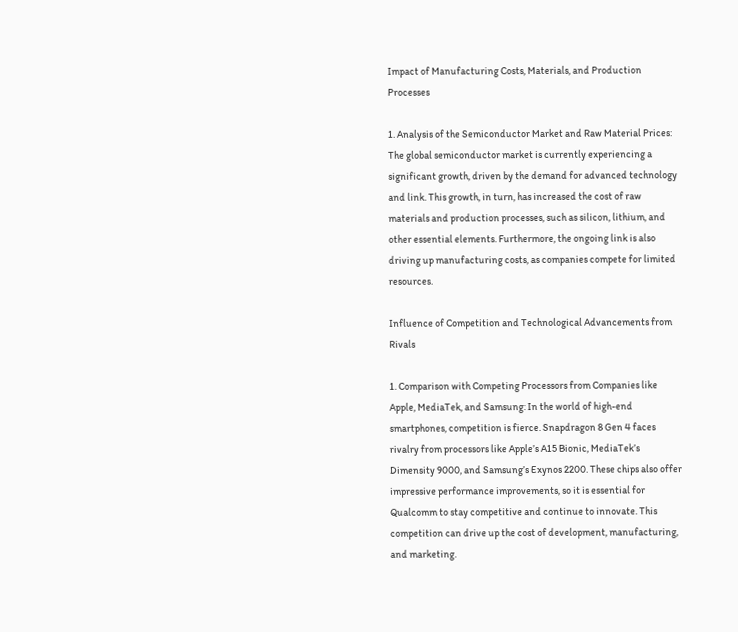Impact of Manufacturing Costs, Materials, and Production Processes

1. Analysis of the Semiconductor Market and Raw Material Prices: The global semiconductor market is currently experiencing a significant growth, driven by the demand for advanced technology and link. This growth, in turn, has increased the cost of raw materials and production processes, such as silicon, lithium, and other essential elements. Furthermore, the ongoing link is also driving up manufacturing costs, as companies compete for limited resources.

Influence of Competition and Technological Advancements from Rivals

1. Comparison with Competing Processors from Companies like Apple, MediaTek, and Samsung: In the world of high-end smartphones, competition is fierce. Snapdragon 8 Gen 4 faces rivalry from processors like Apple’s A15 Bionic, MediaTek’s Dimensity 9000, and Samsung’s Exynos 2200. These chips also offer impressive performance improvements, so it is essential for Qualcomm to stay competitive and continue to innovate. This competition can drive up the cost of development, manufacturing, and marketing.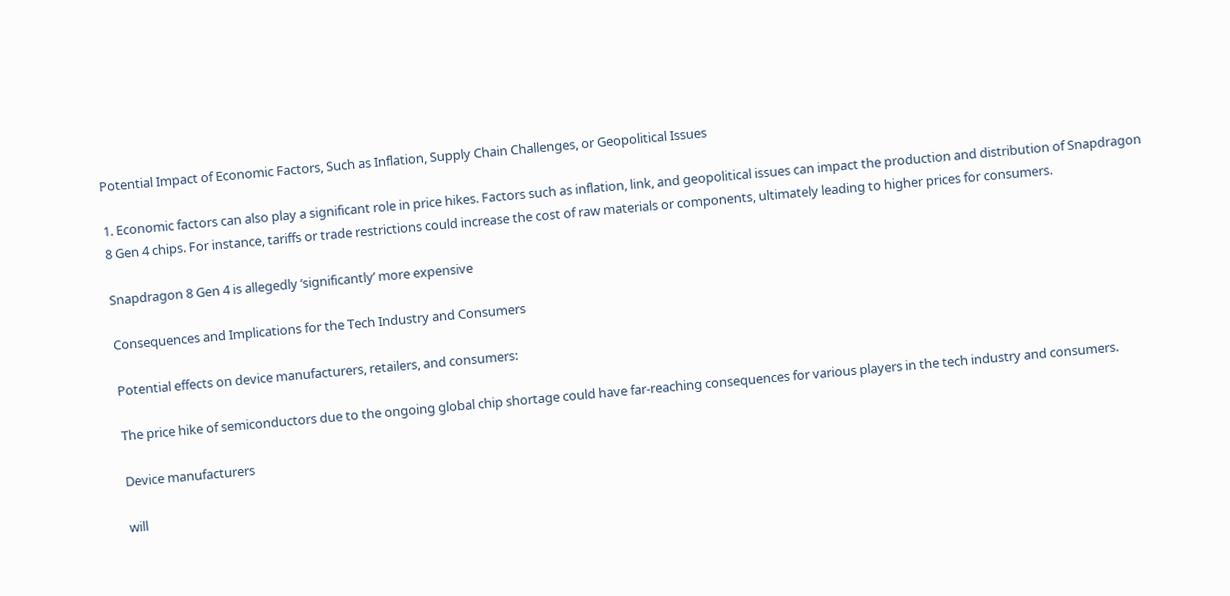Potential Impact of Economic Factors, Such as Inflation, Supply Chain Challenges, or Geopolitical Issues

1. Economic factors can also play a significant role in price hikes. Factors such as inflation, link, and geopolitical issues can impact the production and distribution of Snapdragon 8 Gen 4 chips. For instance, tariffs or trade restrictions could increase the cost of raw materials or components, ultimately leading to higher prices for consumers.

Snapdragon 8 Gen 4 is allegedly ‘significantly’ more expensive

Consequences and Implications for the Tech Industry and Consumers

Potential effects on device manufacturers, retailers, and consumers:

The price hike of semiconductors due to the ongoing global chip shortage could have far-reaching consequences for various players in the tech industry and consumers.

Device manufacturers

will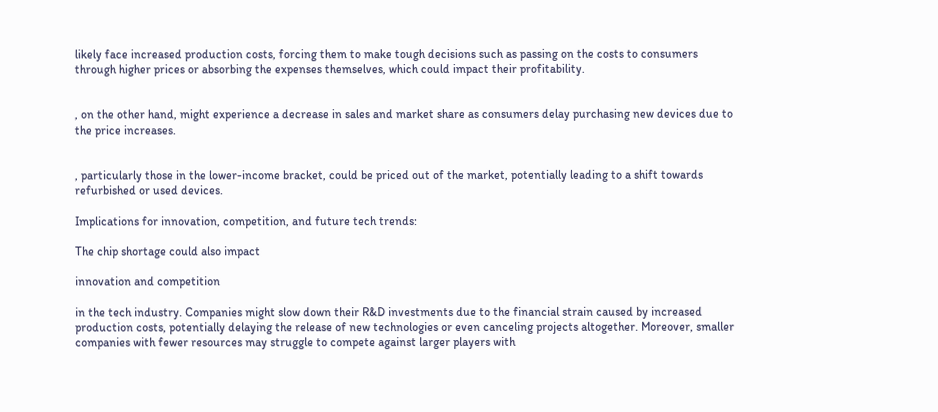likely face increased production costs, forcing them to make tough decisions such as passing on the costs to consumers through higher prices or absorbing the expenses themselves, which could impact their profitability.


, on the other hand, might experience a decrease in sales and market share as consumers delay purchasing new devices due to the price increases.


, particularly those in the lower-income bracket, could be priced out of the market, potentially leading to a shift towards refurbished or used devices.

Implications for innovation, competition, and future tech trends:

The chip shortage could also impact

innovation and competition

in the tech industry. Companies might slow down their R&D investments due to the financial strain caused by increased production costs, potentially delaying the release of new technologies or even canceling projects altogether. Moreover, smaller companies with fewer resources may struggle to compete against larger players with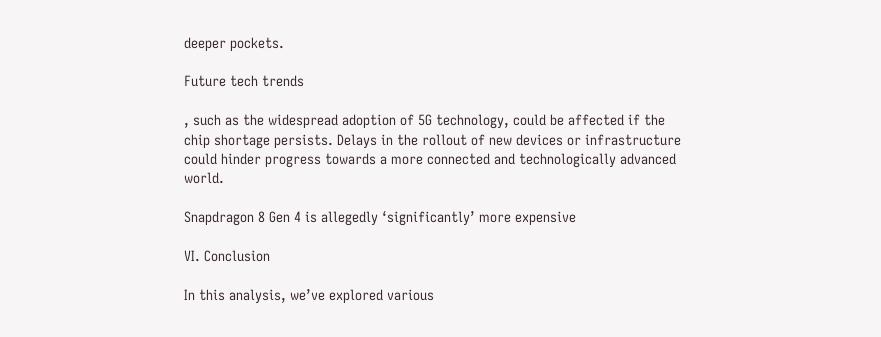deeper pockets.

Future tech trends

, such as the widespread adoption of 5G technology, could be affected if the chip shortage persists. Delays in the rollout of new devices or infrastructure could hinder progress towards a more connected and technologically advanced world.

Snapdragon 8 Gen 4 is allegedly ‘significantly’ more expensive

VI. Conclusion

In this analysis, we’ve explored various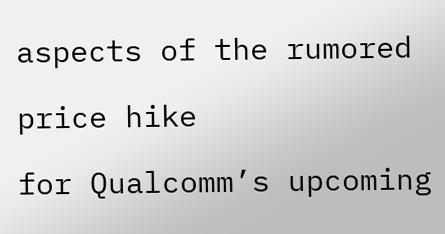aspects of the rumored

price hike

for Qualcomm’s upcoming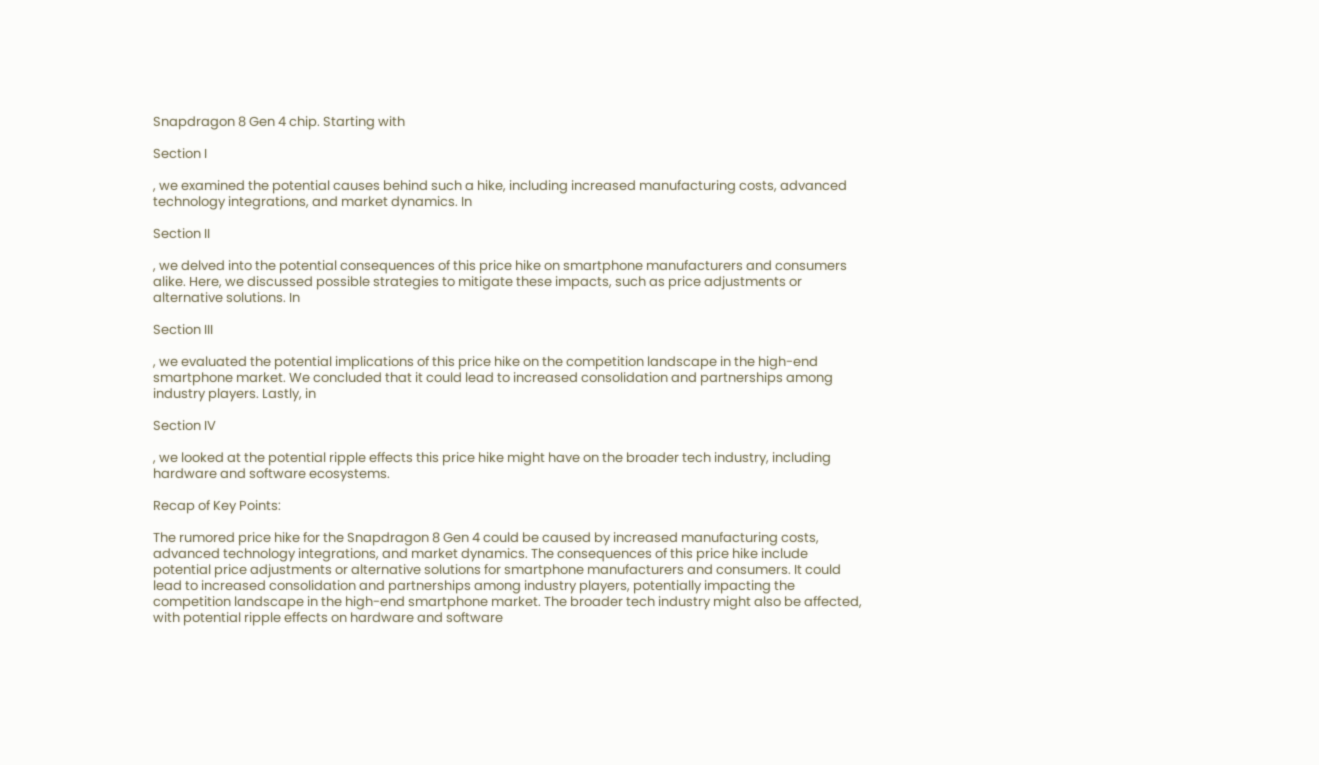Snapdragon 8 Gen 4 chip. Starting with

Section I

, we examined the potential causes behind such a hike, including increased manufacturing costs, advanced technology integrations, and market dynamics. In

Section II

, we delved into the potential consequences of this price hike on smartphone manufacturers and consumers alike. Here, we discussed possible strategies to mitigate these impacts, such as price adjustments or alternative solutions. In

Section III

, we evaluated the potential implications of this price hike on the competition landscape in the high-end smartphone market. We concluded that it could lead to increased consolidation and partnerships among industry players. Lastly, in

Section IV

, we looked at the potential ripple effects this price hike might have on the broader tech industry, including hardware and software ecosystems.

Recap of Key Points:

The rumored price hike for the Snapdragon 8 Gen 4 could be caused by increased manufacturing costs, advanced technology integrations, and market dynamics. The consequences of this price hike include potential price adjustments or alternative solutions for smartphone manufacturers and consumers. It could lead to increased consolidation and partnerships among industry players, potentially impacting the competition landscape in the high-end smartphone market. The broader tech industry might also be affected, with potential ripple effects on hardware and software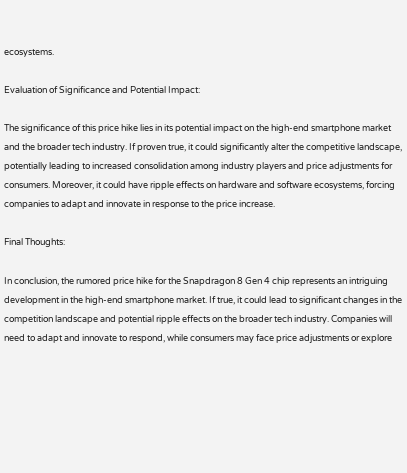ecosystems.

Evaluation of Significance and Potential Impact:

The significance of this price hike lies in its potential impact on the high-end smartphone market and the broader tech industry. If proven true, it could significantly alter the competitive landscape, potentially leading to increased consolidation among industry players and price adjustments for consumers. Moreover, it could have ripple effects on hardware and software ecosystems, forcing companies to adapt and innovate in response to the price increase.

Final Thoughts:

In conclusion, the rumored price hike for the Snapdragon 8 Gen 4 chip represents an intriguing development in the high-end smartphone market. If true, it could lead to significant changes in the competition landscape and potential ripple effects on the broader tech industry. Companies will need to adapt and innovate to respond, while consumers may face price adjustments or explore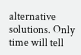alternative solutions. Only time will tell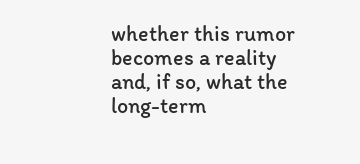whether this rumor becomes a reality and, if so, what the long-term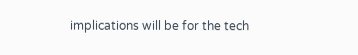implications will be for the tech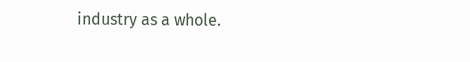industry as a whole.